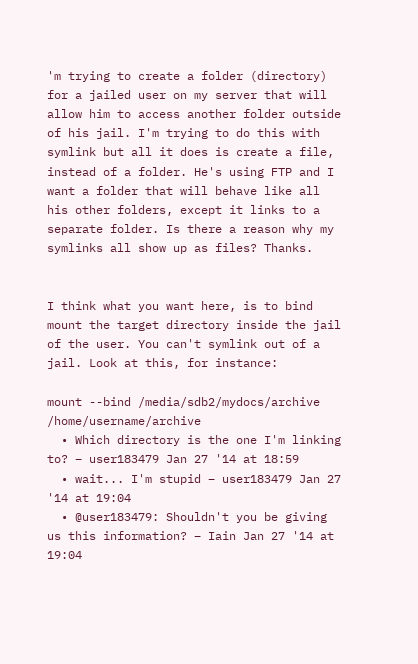'm trying to create a folder (directory) for a jailed user on my server that will allow him to access another folder outside of his jail. I'm trying to do this with symlink but all it does is create a file, instead of a folder. He's using FTP and I want a folder that will behave like all his other folders, except it links to a separate folder. Is there a reason why my symlinks all show up as files? Thanks.


I think what you want here, is to bind mount the target directory inside the jail of the user. You can't symlink out of a jail. Look at this, for instance:

mount --bind /media/sdb2/mydocs/archive /home/username/archive
  • Which directory is the one I'm linking to? – user183479 Jan 27 '14 at 18:59
  • wait... I'm stupid – user183479 Jan 27 '14 at 19:04
  • @user183479: Shouldn't you be giving us this information? – Iain Jan 27 '14 at 19:04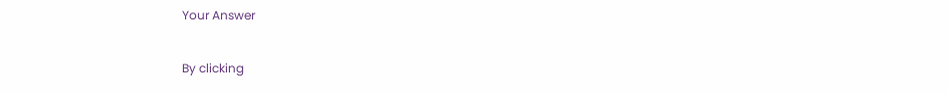Your Answer

By clicking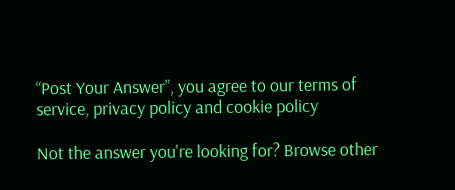“Post Your Answer”, you agree to our terms of service, privacy policy and cookie policy

Not the answer you're looking for? Browse other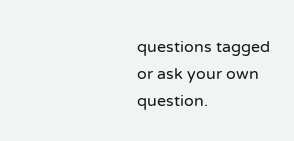questions tagged or ask your own question.